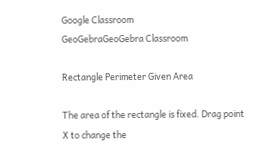Google Classroom
GeoGebraGeoGebra Classroom

Rectangle Perimeter Given Area

The area of the rectangle is fixed. Drag point X to change the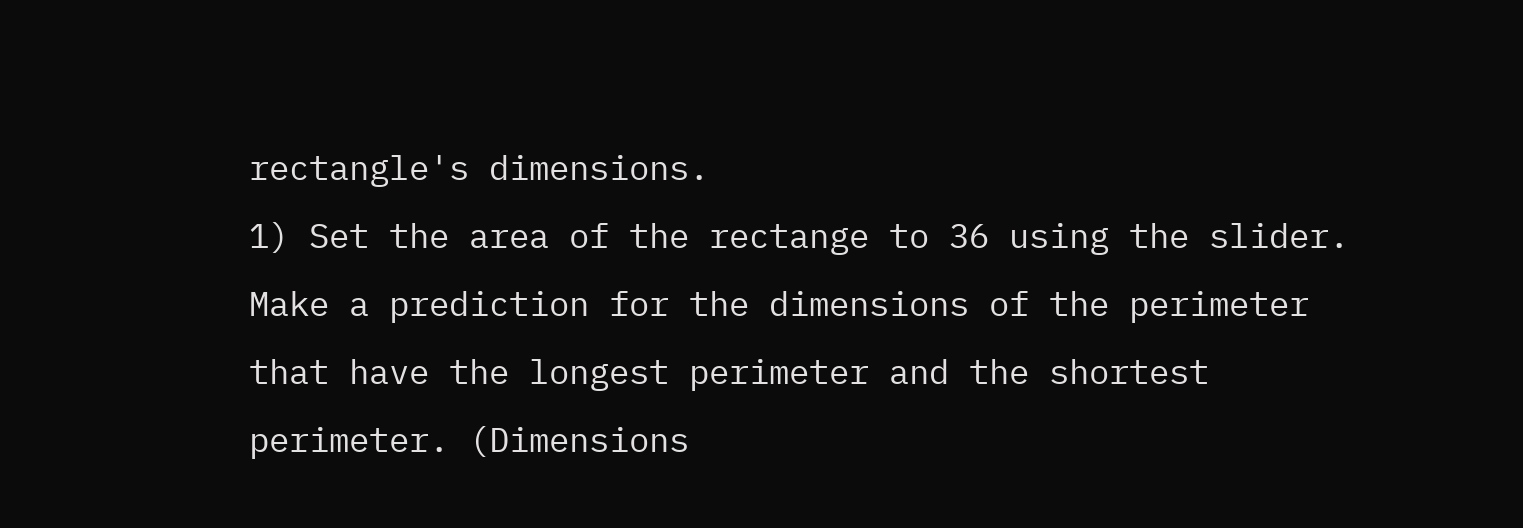rectangle's dimensions.
1) Set the area of the rectange to 36 using the slider. Make a prediction for the dimensions of the perimeter that have the longest perimeter and the shortest perimeter. (Dimensions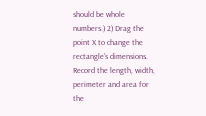should be whole numbers.) 2) Drag the point X to change the rectangle's dimensions. Record the length, width, perimeter and area for the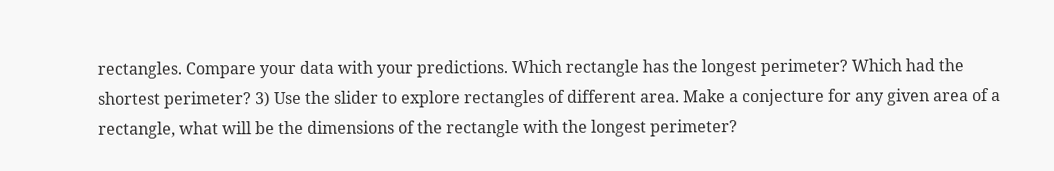rectangles. Compare your data with your predictions. Which rectangle has the longest perimeter? Which had the shortest perimeter? 3) Use the slider to explore rectangles of different area. Make a conjecture for any given area of a rectangle, what will be the dimensions of the rectangle with the longest perimeter?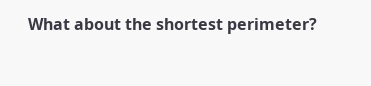What about the shortest perimeter?